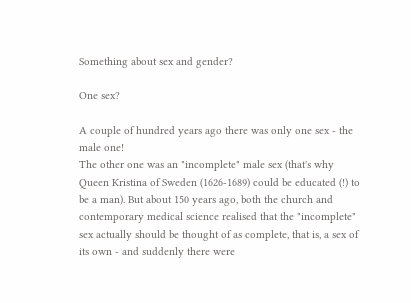Something about sex and gender?

One sex?

A couple of hundred years ago there was only one sex - the male one!
The other one was an "incomplete" male sex (that's why Queen Kristina of Sweden (1626-1689) could be educated (!) to be a man). But about 150 years ago, both the church and contemporary medical science realised that the "incomplete" sex actually should be thought of as complete, that is, a sex of its own - and suddenly there were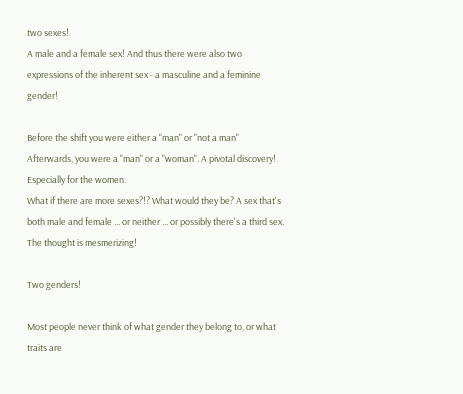two sexes!
A male and a female sex! And thus there were also two expressions of the inherent sex - a masculine and a feminine gender!

Before the shift you were either a "man" or "not a man" Afterwards, you were a "man" or a "woman". A pivotal discovery! Especially for the women.
What if there are more sexes?!? What would they be? A sex that's both male and female ... or neither ... or possibly there's a third sex. The thought is mesmerizing!

Two genders!

Most people never think of what gender they belong to, or what traits are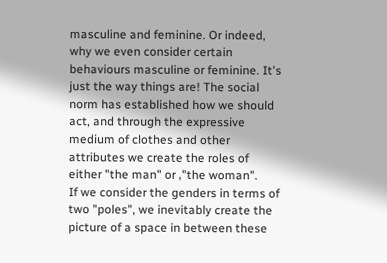masculine and feminine. Or indeed, why we even consider certain behaviours masculine or feminine. It's just the way things are! The social norm has established how we should act, and through the expressive medium of clothes and other attributes we create the roles of either "the man" or ‚"the woman".
If we consider the genders in terms of two "poles", we inevitably create the picture of a space in between these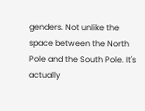genders. Not unlike the space between the North Pole and the South Pole. It's actually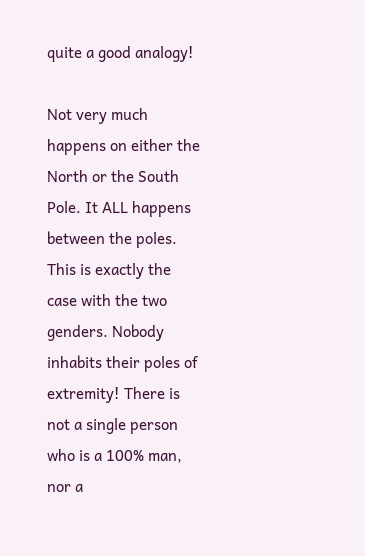quite a good analogy!

Not very much happens on either the North or the South Pole. It ALL happens between the poles.
This is exactly the case with the two genders. Nobody inhabits their poles of extremity! There is not a single person who is a 100% man, nor a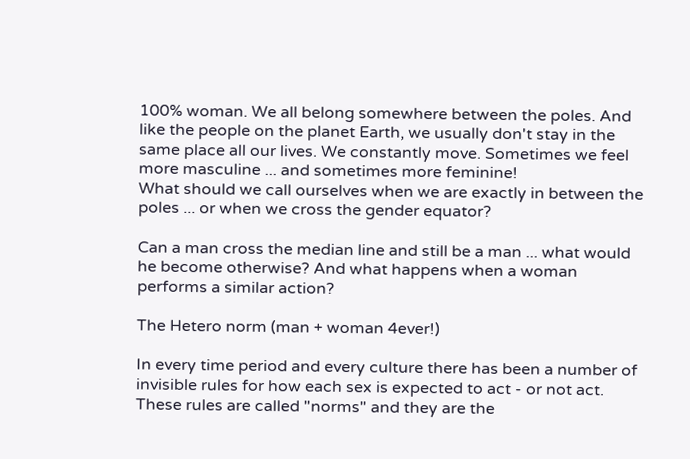100% woman. We all belong somewhere between the poles. And like the people on the planet Earth, we usually don't stay in the same place all our lives. We constantly move. Sometimes we feel more masculine ... and sometimes more feminine!
What should we call ourselves when we are exactly in between the poles ... or when we cross the gender equator?

Can a man cross the median line and still be a man ... what would he become otherwise? And what happens when a woman performs a similar action?

The Hetero norm (man + woman 4ever!)

In every time period and every culture there has been a number of invisible rules for how each sex is expected to act - or not act. These rules are called "norms" and they are the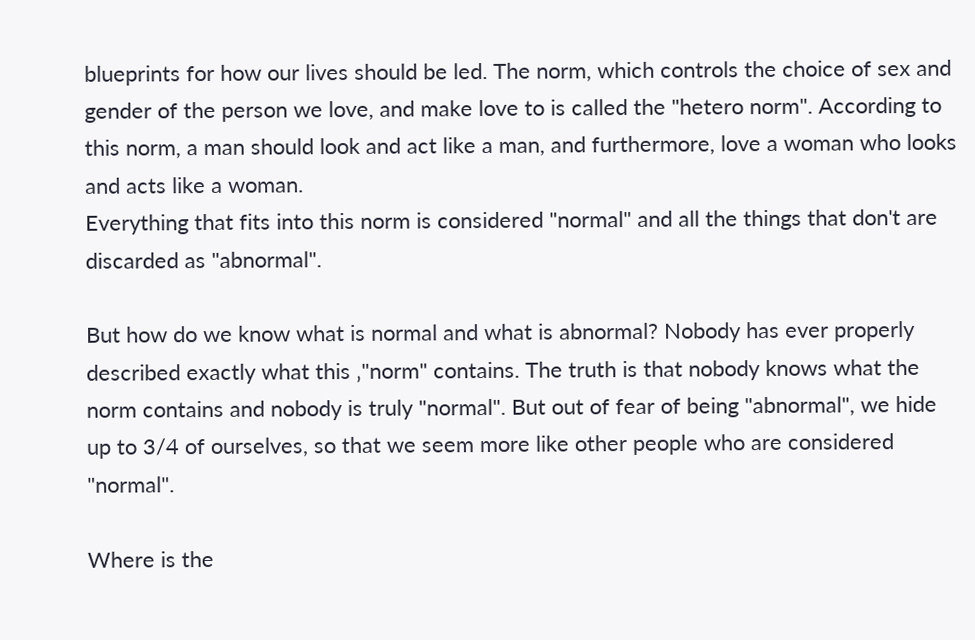blueprints for how our lives should be led. The norm, which controls the choice of sex and gender of the person we love, and make love to is called the "hetero norm". According to this norm, a man should look and act like a man, and furthermore, love a woman who looks and acts like a woman.
Everything that fits into this norm is considered "normal" and all the things that don't are discarded as "abnormal".

But how do we know what is normal and what is abnormal? Nobody has ever properly described exactly what this ‚"norm" contains. The truth is that nobody knows what the norm contains and nobody is truly "normal". But out of fear of being "abnormal", we hide up to 3/4 of ourselves, so that we seem more like other people who are considered "normal".

Where is the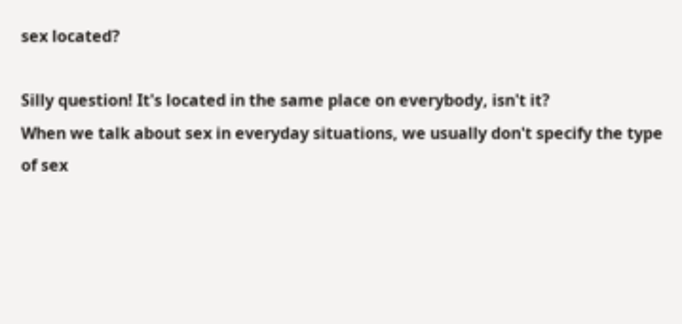sex located?

Silly question! It's located in the same place on everybody, isn't it?
When we talk about sex in everyday situations, we usually don't specify the type of sex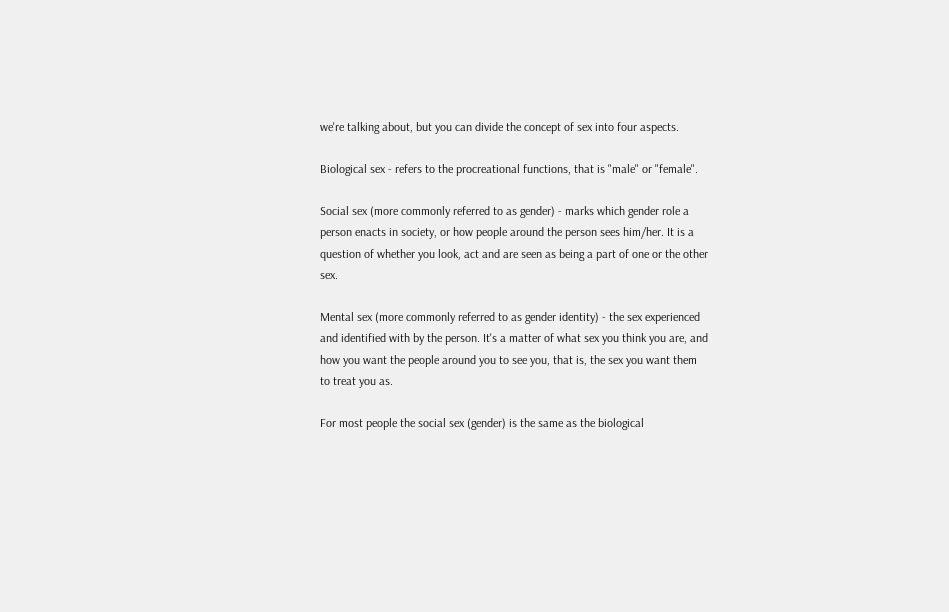we're talking about, but you can divide the concept of sex into four aspects.

Biological sex - refers to the procreational functions, that is "male" or "female".

Social sex (more commonly referred to as gender) - marks which gender role a person enacts in society, or how people around the person sees him/her. It is a question of whether you look, act and are seen as being a part of one or the other sex.

Mental sex (more commonly referred to as gender identity) - the sex experienced and identified with by the person. It's a matter of what sex you think you are, and how you want the people around you to see you, that is, the sex you want them to treat you as.

For most people the social sex (gender) is the same as the biological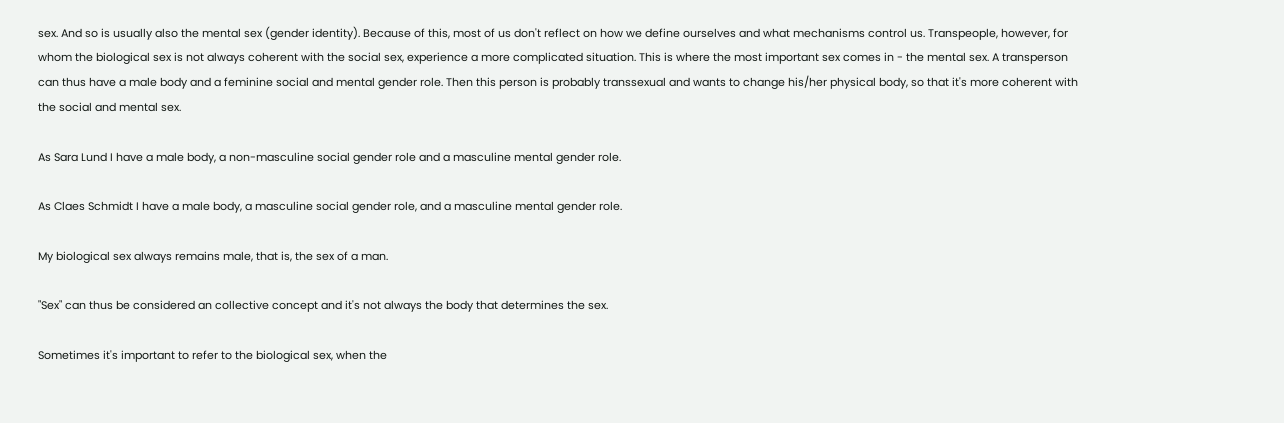sex. And so is usually also the mental sex (gender identity). Because of this, most of us don't reflect on how we define ourselves and what mechanisms control us. Transpeople, however, for whom the biological sex is not always coherent with the social sex, experience a more complicated situation. This is where the most important sex comes in - the mental sex. A transperson can thus have a male body and a feminine social and mental gender role. Then this person is probably transsexual and wants to change his/her physical body, so that it's more coherent with the social and mental sex.

As Sara Lund I have a male body, a non-masculine social gender role and a masculine mental gender role.

As Claes Schmidt I have a male body, a masculine social gender role, and a masculine mental gender role.

My biological sex always remains male, that is, the sex of a man.

"Sex" can thus be considered an collective concept and it's not always the body that determines the sex.

Sometimes it's important to refer to the biological sex, when the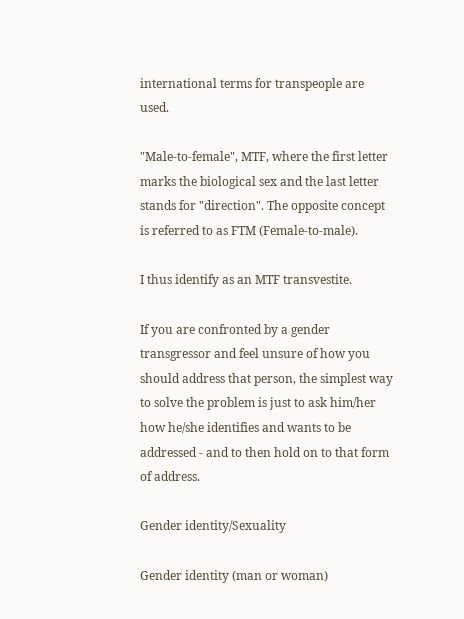international terms for transpeople are used.

"Male-to-female", MTF, where the first letter marks the biological sex and the last letter stands for "direction". The opposite concept is referred to as FTM (Female-to-male).

I thus identify as an MTF transvestite.

If you are confronted by a gender transgressor and feel unsure of how you should address that person, the simplest way to solve the problem is just to ask him/her how he/she identifies and wants to be addressed - and to then hold on to that form of address.

Gender identity/Sexuality

Gender identity (man or woman)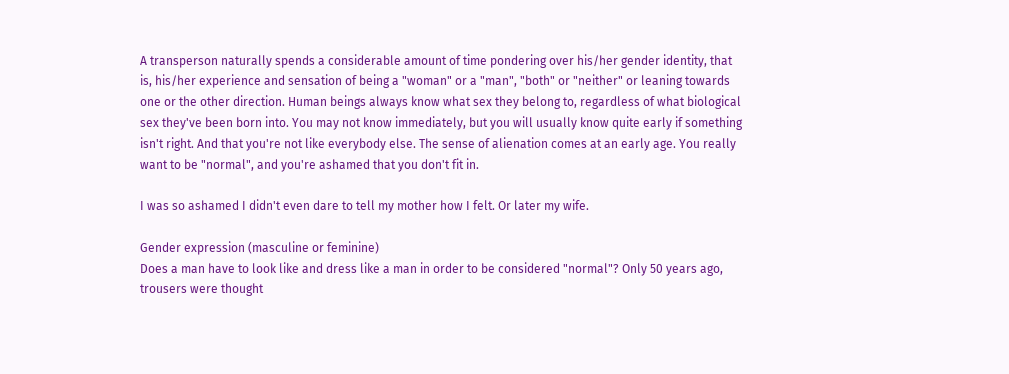A transperson naturally spends a considerable amount of time pondering over his/her gender identity, that is, his/her experience and sensation of being a "woman" or a "man", "both" or "neither" or leaning towards one or the other direction. Human beings always know what sex they belong to, regardless of what biological sex they've been born into. You may not know immediately, but you will usually know quite early if something isn't right. And that you're not like everybody else. The sense of alienation comes at an early age. You really want to be "normal", and you're ashamed that you don't fit in.

I was so ashamed I didn't even dare to tell my mother how I felt. Or later my wife.

Gender expression (masculine or feminine)
Does a man have to look like and dress like a man in order to be considered "normal"? Only 50 years ago, trousers were thought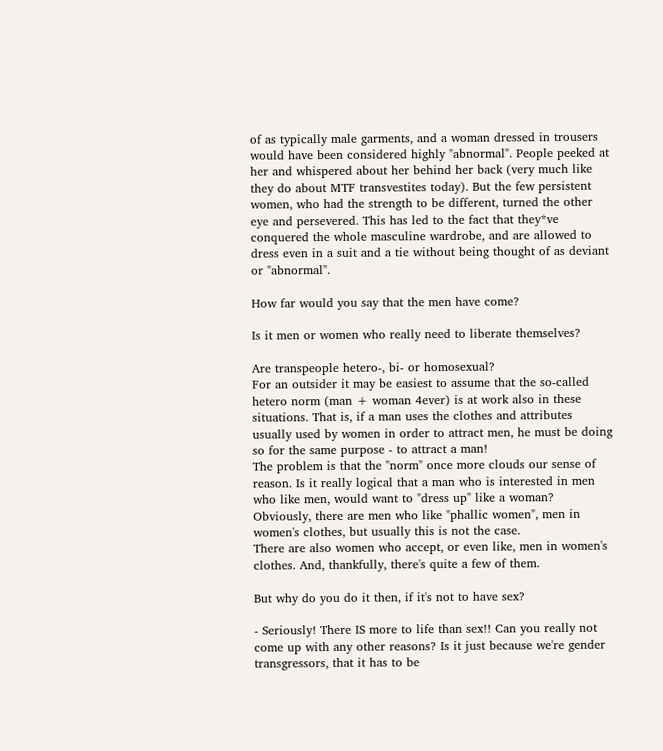of as typically male garments, and a woman dressed in trousers would have been considered highly "abnormal". People peeked at her and whispered about her behind her back (very much like they do about MTF transvestites today). But the few persistent women, who had the strength to be different, turned the other eye and persevered. This has led to the fact that they*ve conquered the whole masculine wardrobe, and are allowed to dress even in a suit and a tie without being thought of as deviant or "abnormal".

How far would you say that the men have come?

Is it men or women who really need to liberate themselves?

Are transpeople hetero-, bi- or homosexual?
For an outsider it may be easiest to assume that the so-called hetero norm (man + woman 4ever) is at work also in these situations. That is, if a man uses the clothes and attributes usually used by women in order to attract men, he must be doing so for the same purpose - to attract a man!
The problem is that the "norm" once more clouds our sense of reason. Is it really logical that a man who is interested in men who like men, would want to "dress up" like a woman? Obviously, there are men who like "phallic women", men in women's clothes, but usually this is not the case.
There are also women who accept, or even like, men in women's clothes. And, thankfully, there's quite a few of them.

But why do you do it then, if it's not to have sex?

- Seriously! There IS more to life than sex!! Can you really not come up with any other reasons? Is it just because we're gender transgressors, that it has to be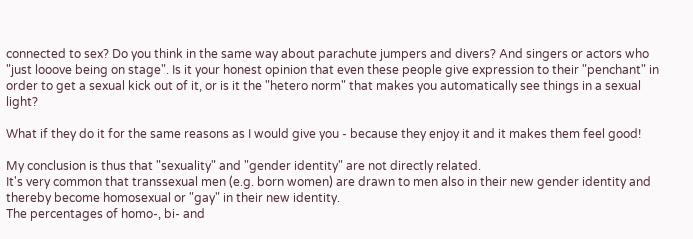connected to sex? Do you think in the same way about parachute jumpers and divers? And singers or actors who "just looove being on stage". Is it your honest opinion that even these people give expression to their "penchant" in order to get a sexual kick out of it, or is it the "hetero norm" that makes you automatically see things in a sexual light?

What if they do it for the same reasons as I would give you - because they enjoy it and it makes them feel good!

My conclusion is thus that "sexuality" and "gender identity" are not directly related.
It's very common that transsexual men (e.g. born women) are drawn to men also in their new gender identity and thereby become homosexual or "gay" in their new identity.
The percentages of homo-, bi- and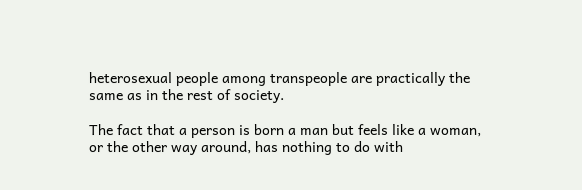heterosexual people among transpeople are practically the same as in the rest of society.

The fact that a person is born a man but feels like a woman, or the other way around, has nothing to do with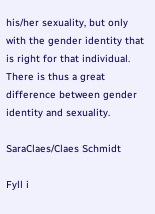his/her sexuality, but only with the gender identity that is right for that individual.
There is thus a great difference between gender identity and sexuality.

SaraClaes/Claes Schmidt

Fyll i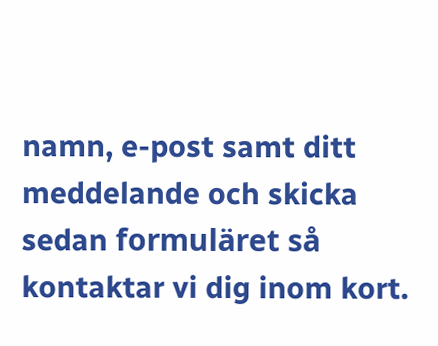namn, e-post samt ditt meddelande och skicka sedan formuläret så kontaktar vi dig inom kort.